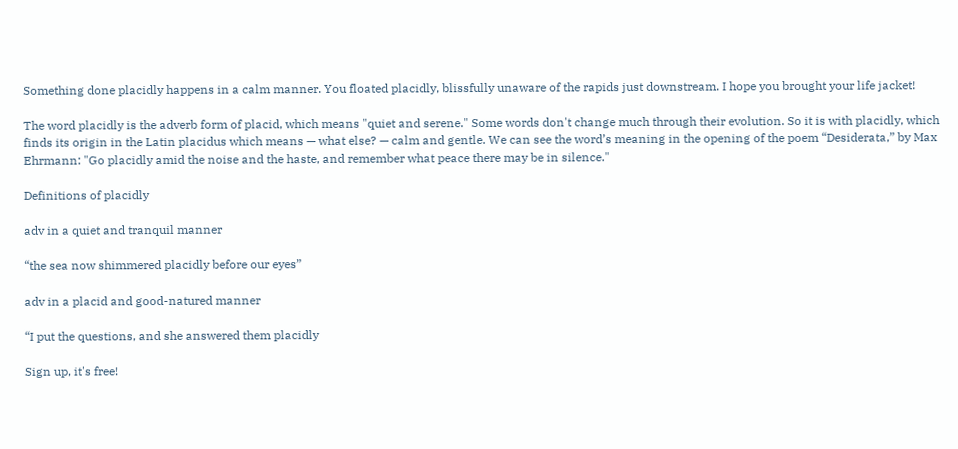Something done placidly happens in a calm manner. You floated placidly, blissfully unaware of the rapids just downstream. I hope you brought your life jacket!

The word placidly is the adverb form of placid, which means "quiet and serene." Some words don't change much through their evolution. So it is with placidly, which finds its origin in the Latin placidus which means — what else? — calm and gentle. We can see the word’s meaning in the opening of the poem “Desiderata,” by Max Ehrmann: "Go placidly amid the noise and the haste, and remember what peace there may be in silence."

Definitions of placidly

adv in a quiet and tranquil manner

“the sea now shimmered placidly before our eyes”

adv in a placid and good-natured manner

“I put the questions, and she answered them placidly

Sign up, it's free!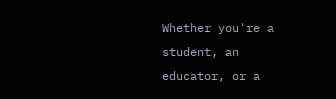Whether you're a student, an educator, or a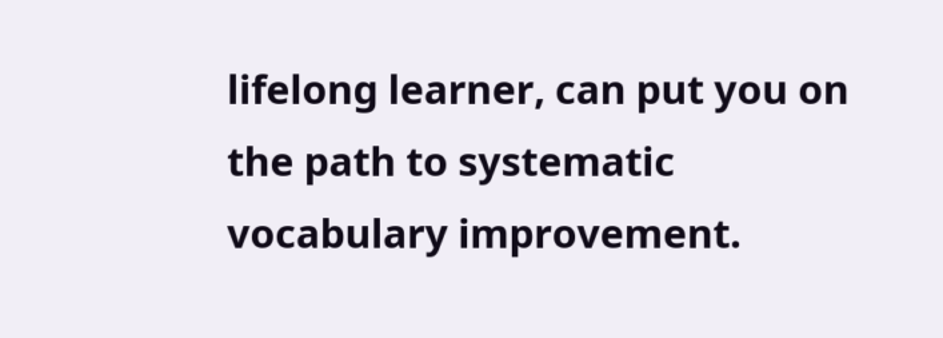lifelong learner, can put you on the path to systematic vocabulary improvement.